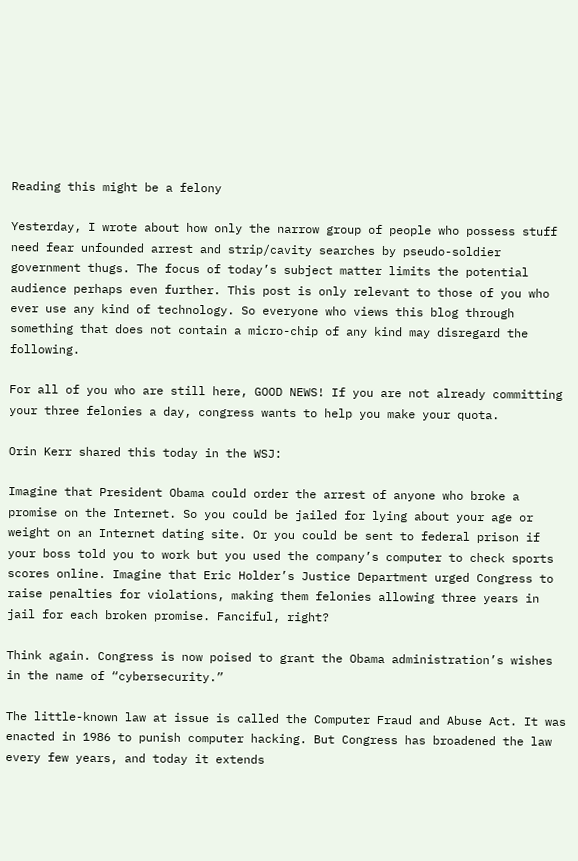Reading this might be a felony

Yesterday, I wrote about how only the narrow group of people who possess stuff need fear unfounded arrest and strip/cavity searches by pseudo-soldier government thugs. The focus of today’s subject matter limits the potential audience perhaps even further. This post is only relevant to those of you who ever use any kind of technology. So everyone who views this blog through something that does not contain a micro-chip of any kind may disregard the following.

For all of you who are still here, GOOD NEWS! If you are not already committing your three felonies a day, congress wants to help you make your quota.

Orin Kerr shared this today in the WSJ:

Imagine that President Obama could order the arrest of anyone who broke a promise on the Internet. So you could be jailed for lying about your age or weight on an Internet dating site. Or you could be sent to federal prison if your boss told you to work but you used the company’s computer to check sports scores online. Imagine that Eric Holder’s Justice Department urged Congress to raise penalties for violations, making them felonies allowing three years in jail for each broken promise. Fanciful, right?

Think again. Congress is now poised to grant the Obama administration’s wishes in the name of “cybersecurity.”

The little-known law at issue is called the Computer Fraud and Abuse Act. It was enacted in 1986 to punish computer hacking. But Congress has broadened the law every few years, and today it extends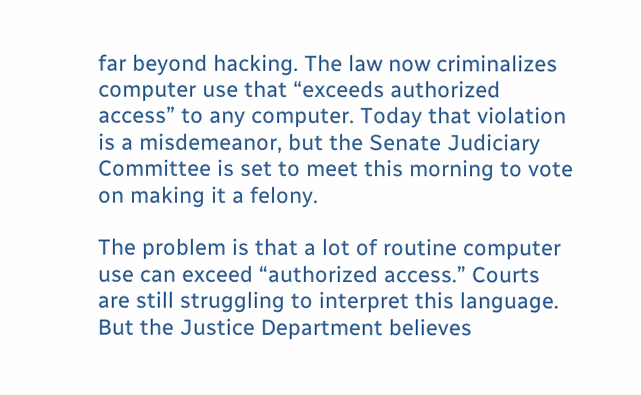far beyond hacking. The law now criminalizes computer use that “exceeds authorized access” to any computer. Today that violation is a misdemeanor, but the Senate Judiciary Committee is set to meet this morning to vote on making it a felony.

The problem is that a lot of routine computer use can exceed “authorized access.” Courts are still struggling to interpret this language. But the Justice Department believes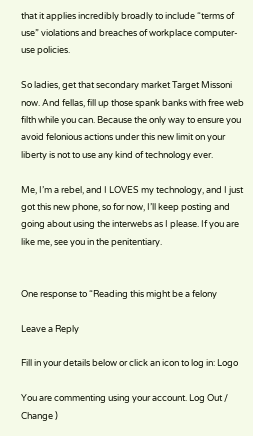that it applies incredibly broadly to include “terms of use” violations and breaches of workplace computer-use policies.

So ladies, get that secondary market Target Missoni now. And fellas, fill up those spank banks with free web filth while you can. Because the only way to ensure you avoid felonious actions under this new limit on your liberty is not to use any kind of technology ever.

Me, I’m a rebel, and I LOVES my technology, and I just got this new phone, so for now, I’ll keep posting and going about using the interwebs as I please. If you are like me, see you in the penitentiary.


One response to “Reading this might be a felony

Leave a Reply

Fill in your details below or click an icon to log in: Logo

You are commenting using your account. Log Out / Change )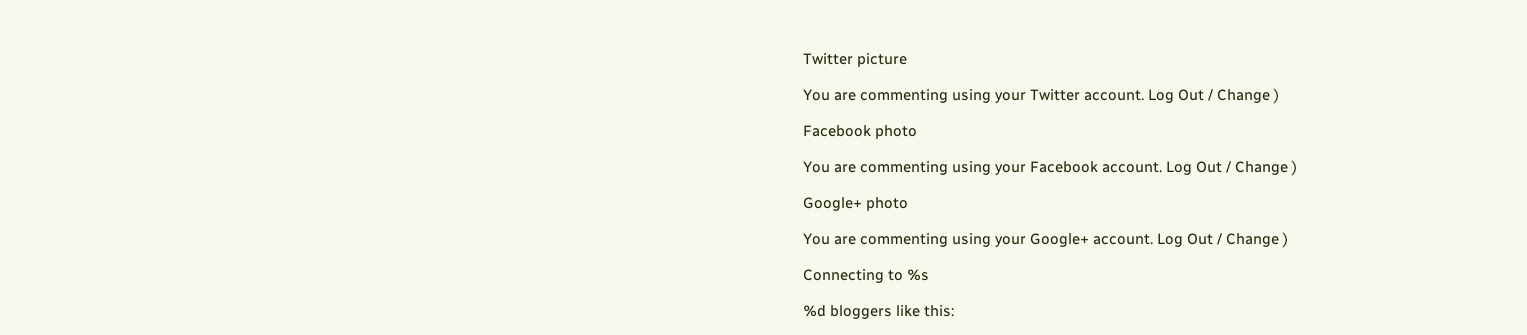Twitter picture

You are commenting using your Twitter account. Log Out / Change )

Facebook photo

You are commenting using your Facebook account. Log Out / Change )

Google+ photo

You are commenting using your Google+ account. Log Out / Change )

Connecting to %s

%d bloggers like this: